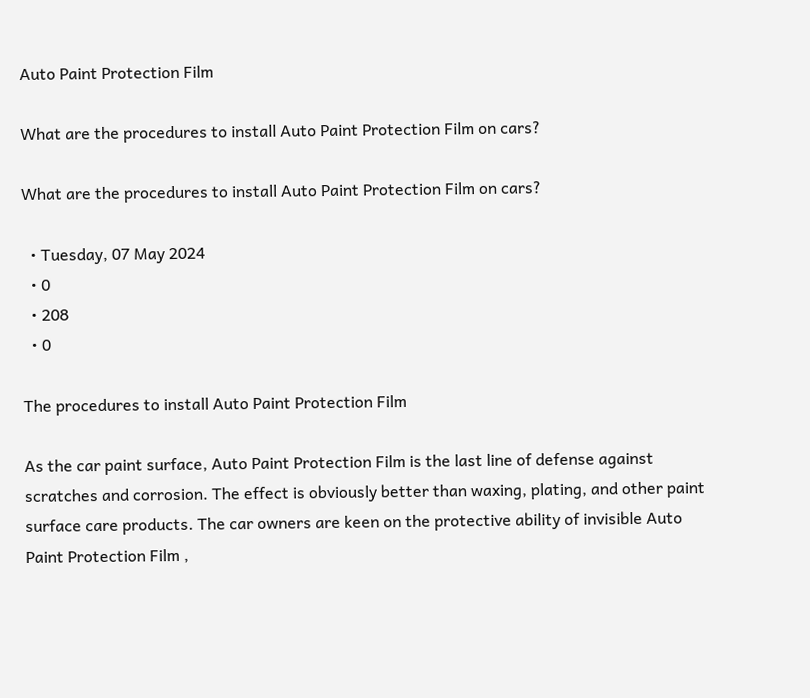Auto Paint Protection Film

What are the procedures to install Auto Paint Protection Film on cars?

What are the procedures to install Auto Paint Protection Film on cars?

  • Tuesday, 07 May 2024
  • 0
  • 208
  • 0

The procedures to install Auto Paint Protection Film

As the car paint surface, Auto Paint Protection Film is the last line of defense against scratches and corrosion. The effect is obviously better than waxing, plating, and other paint surface care products. The car owners are keen on the protective ability of invisible Auto Paint Protection Film ,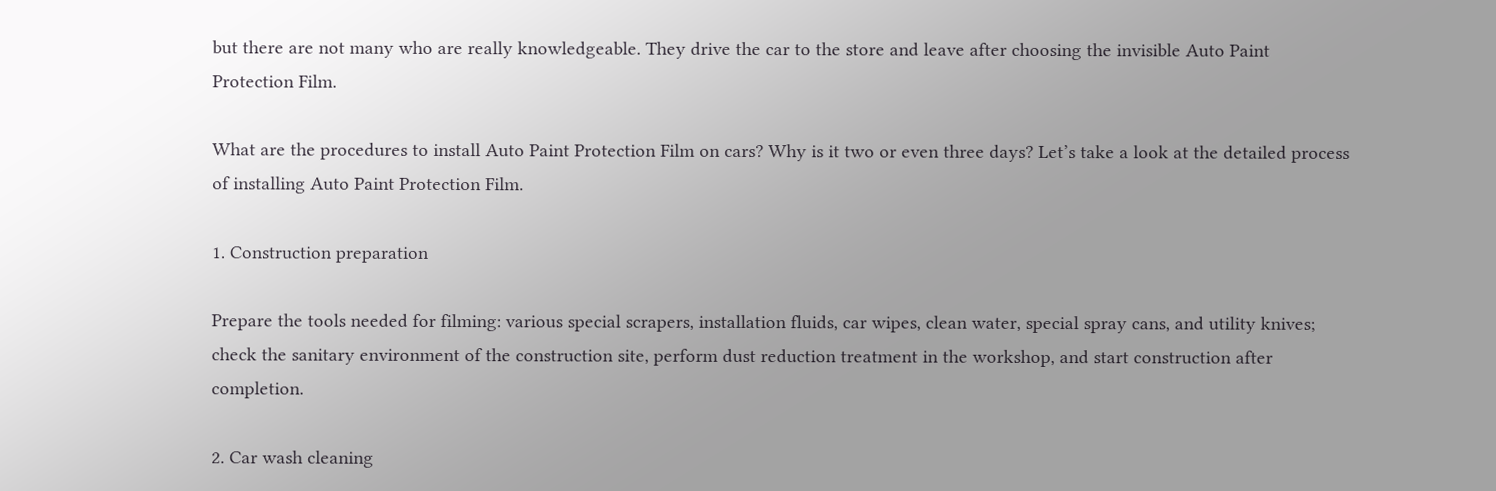but there are not many who are really knowledgeable. They drive the car to the store and leave after choosing the invisible Auto Paint Protection Film.

What are the procedures to install Auto Paint Protection Film on cars? Why is it two or even three days? Let’s take a look at the detailed process of installing Auto Paint Protection Film.

1. Construction preparation

Prepare the tools needed for filming: various special scrapers, installation fluids, car wipes, clean water, special spray cans, and utility knives; check the sanitary environment of the construction site, perform dust reduction treatment in the workshop, and start construction after completion.

2. Car wash cleaning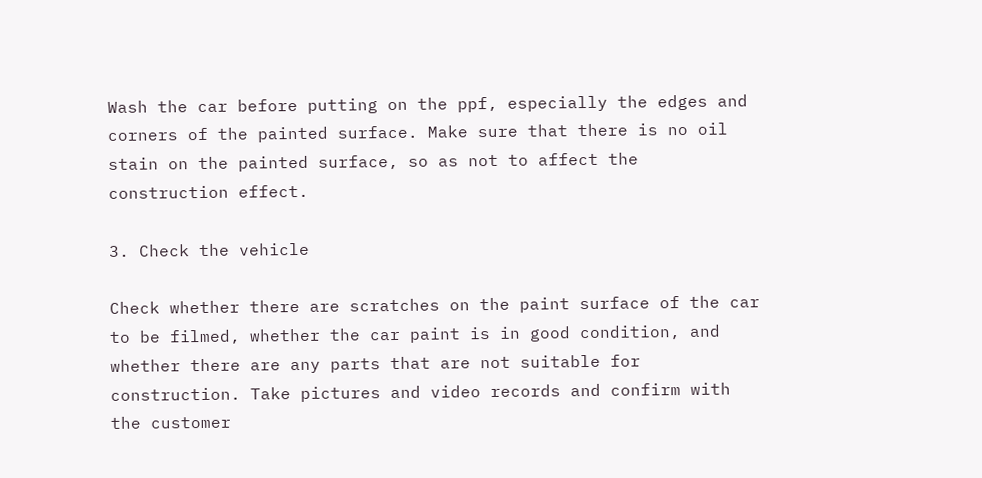Wash the car before putting on the ppf, especially the edges and corners of the painted surface. Make sure that there is no oil stain on the painted surface, so as not to affect the construction effect.

3. Check the vehicle

Check whether there are scratches on the paint surface of the car to be filmed, whether the car paint is in good condition, and whether there are any parts that are not suitable for construction. Take pictures and video records and confirm with the customer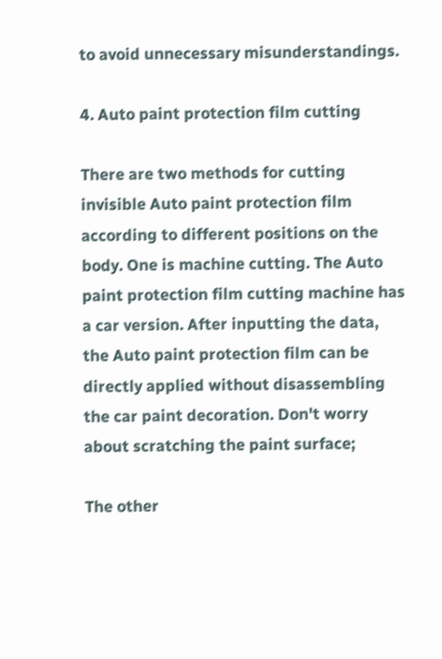to avoid unnecessary misunderstandings.

4. Auto paint protection film cutting

There are two methods for cutting invisible Auto paint protection film according to different positions on the body. One is machine cutting. The Auto paint protection film cutting machine has a car version. After inputting the data, the Auto paint protection film can be directly applied without disassembling the car paint decoration. Don't worry about scratching the paint surface;

The other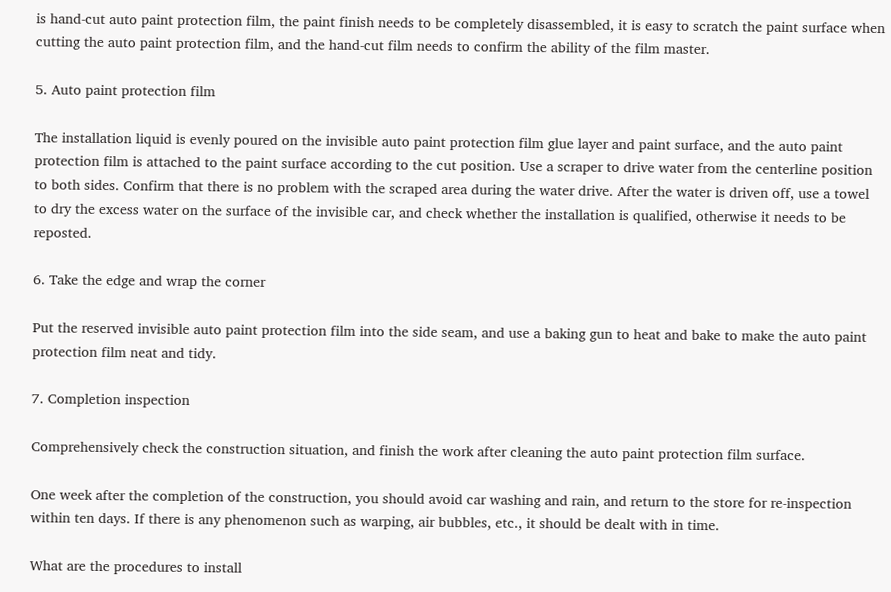is hand-cut auto paint protection film, the paint finish needs to be completely disassembled, it is easy to scratch the paint surface when cutting the auto paint protection film, and the hand-cut film needs to confirm the ability of the film master.

5. Auto paint protection film

The installation liquid is evenly poured on the invisible auto paint protection film glue layer and paint surface, and the auto paint protection film is attached to the paint surface according to the cut position. Use a scraper to drive water from the centerline position to both sides. Confirm that there is no problem with the scraped area during the water drive. After the water is driven off, use a towel to dry the excess water on the surface of the invisible car, and check whether the installation is qualified, otherwise it needs to be reposted.

6. Take the edge and wrap the corner

Put the reserved invisible auto paint protection film into the side seam, and use a baking gun to heat and bake to make the auto paint protection film neat and tidy.

7. Completion inspection

Comprehensively check the construction situation, and finish the work after cleaning the auto paint protection film surface.

One week after the completion of the construction, you should avoid car washing and rain, and return to the store for re-inspection within ten days. If there is any phenomenon such as warping, air bubbles, etc., it should be dealt with in time.

What are the procedures to install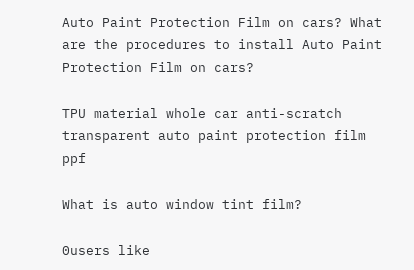Auto Paint Protection Film on cars? What are the procedures to install Auto Paint Protection Film on cars?

TPU material whole car anti-scratch transparent auto paint protection film ppf

What is auto window tint film?

0users like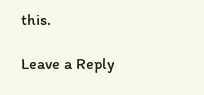this.

Leave a Reply